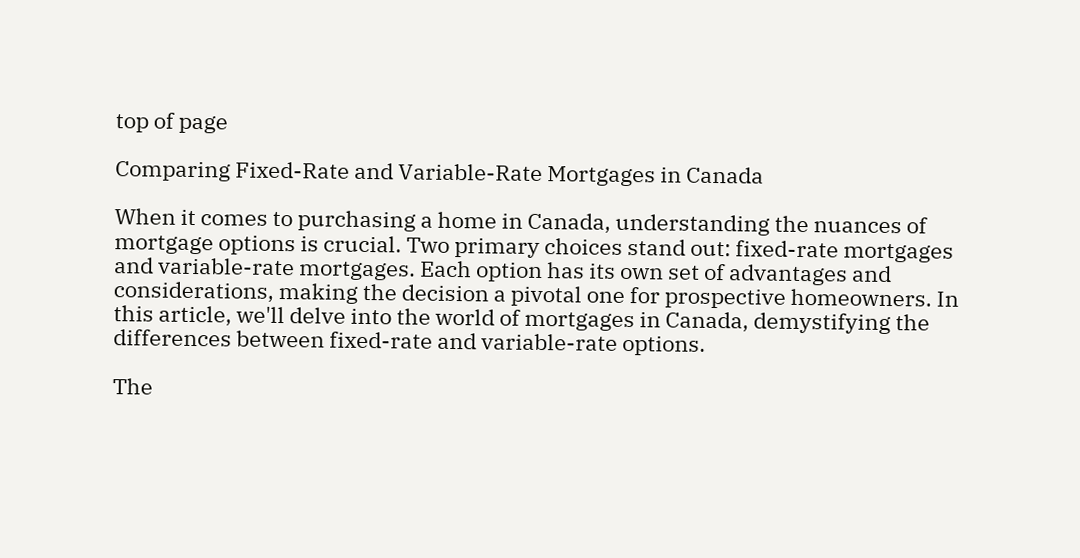top of page

Comparing Fixed-Rate and Variable-Rate Mortgages in Canada

When it comes to purchasing a home in Canada, understanding the nuances of mortgage options is crucial. Two primary choices stand out: fixed-rate mortgages and variable-rate mortgages. Each option has its own set of advantages and considerations, making the decision a pivotal one for prospective homeowners. In this article, we'll delve into the world of mortgages in Canada, demystifying the differences between fixed-rate and variable-rate options.

The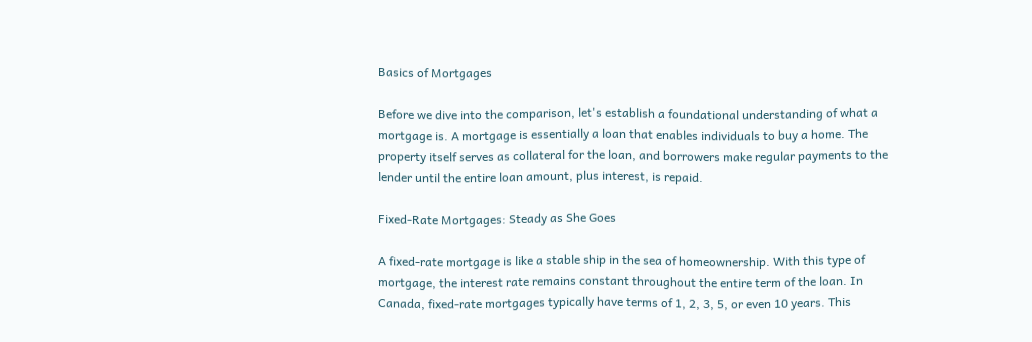Basics of Mortgages

Before we dive into the comparison, let's establish a foundational understanding of what a mortgage is. A mortgage is essentially a loan that enables individuals to buy a home. The property itself serves as collateral for the loan, and borrowers make regular payments to the lender until the entire loan amount, plus interest, is repaid.

Fixed-Rate Mortgages: Steady as She Goes

A fixed-rate mortgage is like a stable ship in the sea of homeownership. With this type of mortgage, the interest rate remains constant throughout the entire term of the loan. In Canada, fixed-rate mortgages typically have terms of 1, 2, 3, 5, or even 10 years. This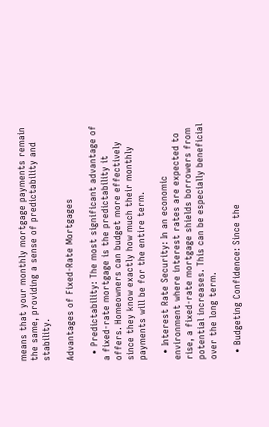means that your monthly mortgage payments remain the same, providing a sense of predictability and stability.

Advantages of Fixed-Rate Mortgages

  • Predictability: The most significant advantage of a fixed-rate mortgage is the predictability it offers. Homeowners can budget more effectively since they know exactly how much their monthly payments will be for the entire term.

  • Interest Rate Security: In an economic environment where interest rates are expected to rise, a fixed-rate mortgage shields borrowers from potential increases. This can be especially beneficial over the long term.

  • Budgeting Confidence: Since the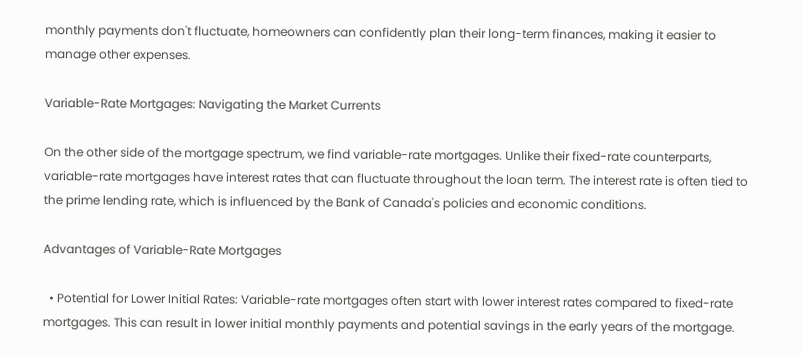monthly payments don't fluctuate, homeowners can confidently plan their long-term finances, making it easier to manage other expenses.

Variable-Rate Mortgages: Navigating the Market Currents

On the other side of the mortgage spectrum, we find variable-rate mortgages. Unlike their fixed-rate counterparts, variable-rate mortgages have interest rates that can fluctuate throughout the loan term. The interest rate is often tied to the prime lending rate, which is influenced by the Bank of Canada's policies and economic conditions.

Advantages of Variable-Rate Mortgages

  • Potential for Lower Initial Rates: Variable-rate mortgages often start with lower interest rates compared to fixed-rate mortgages. This can result in lower initial monthly payments and potential savings in the early years of the mortgage.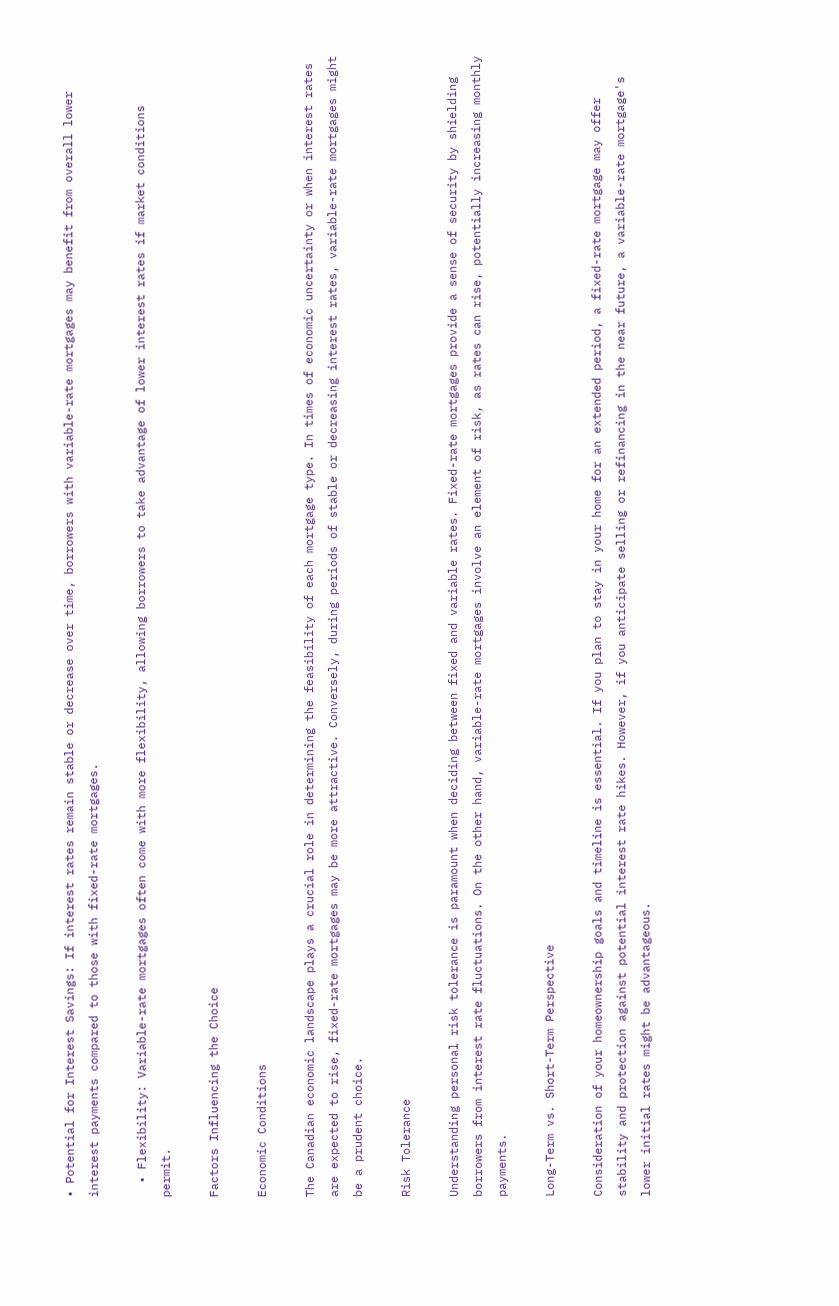• Potential for Interest Savings: If interest rates remain stable or decrease over time, borrowers with variable-rate mortgages may benefit from overall lower interest payments compared to those with fixed-rate mortgages.

  • Flexibility: Variable-rate mortgages often come with more flexibility, allowing borrowers to take advantage of lower interest rates if market conditions permit.

Factors Influencing the Choice

Economic Conditions

The Canadian economic landscape plays a crucial role in determining the feasibility of each mortgage type. In times of economic uncertainty or when interest rates are expected to rise, fixed-rate mortgages may be more attractive. Conversely, during periods of stable or decreasing interest rates, variable-rate mortgages might be a prudent choice.

Risk Tolerance

Understanding personal risk tolerance is paramount when deciding between fixed and variable rates. Fixed-rate mortgages provide a sense of security by shielding borrowers from interest rate fluctuations. On the other hand, variable-rate mortgages involve an element of risk, as rates can rise, potentially increasing monthly payments.

Long-Term vs. Short-Term Perspective

Consideration of your homeownership goals and timeline is essential. If you plan to stay in your home for an extended period, a fixed-rate mortgage may offer stability and protection against potential interest rate hikes. However, if you anticipate selling or refinancing in the near future, a variable-rate mortgage's lower initial rates might be advantageous.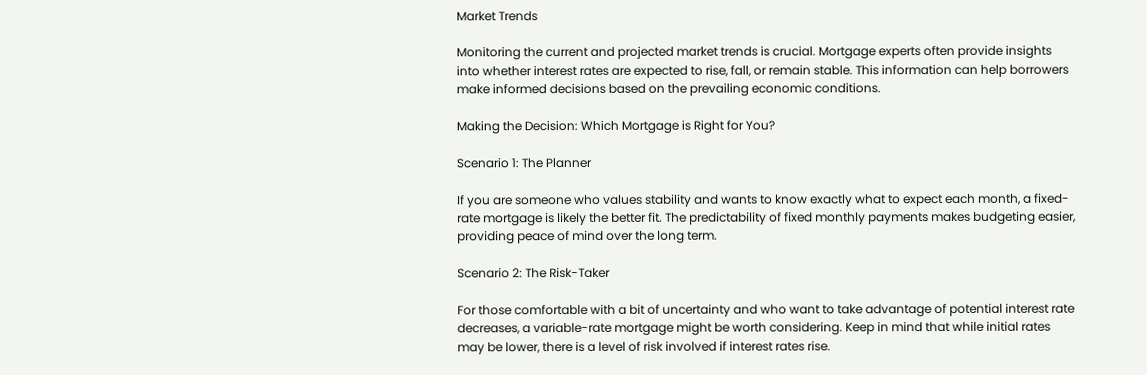Market Trends

Monitoring the current and projected market trends is crucial. Mortgage experts often provide insights into whether interest rates are expected to rise, fall, or remain stable. This information can help borrowers make informed decisions based on the prevailing economic conditions.

Making the Decision: Which Mortgage is Right for You?

Scenario 1: The Planner

If you are someone who values stability and wants to know exactly what to expect each month, a fixed-rate mortgage is likely the better fit. The predictability of fixed monthly payments makes budgeting easier, providing peace of mind over the long term.

Scenario 2: The Risk-Taker

For those comfortable with a bit of uncertainty and who want to take advantage of potential interest rate decreases, a variable-rate mortgage might be worth considering. Keep in mind that while initial rates may be lower, there is a level of risk involved if interest rates rise.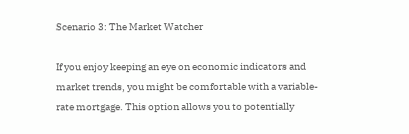Scenario 3: The Market Watcher

If you enjoy keeping an eye on economic indicators and market trends, you might be comfortable with a variable-rate mortgage. This option allows you to potentially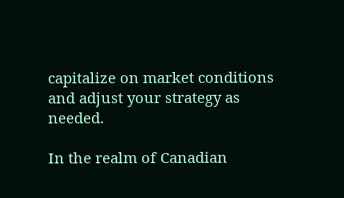capitalize on market conditions and adjust your strategy as needed.

In the realm of Canadian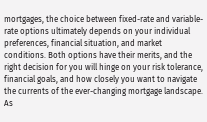mortgages, the choice between fixed-rate and variable-rate options ultimately depends on your individual preferences, financial situation, and market conditions. Both options have their merits, and the right decision for you will hinge on your risk tolerance, financial goals, and how closely you want to navigate the currents of the ever-changing mortgage landscape. As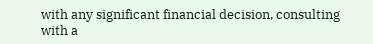with any significant financial decision, consulting with a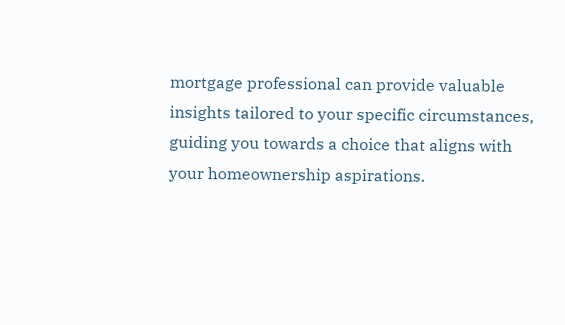mortgage professional can provide valuable insights tailored to your specific circumstances, guiding you towards a choice that aligns with your homeownership aspirations.